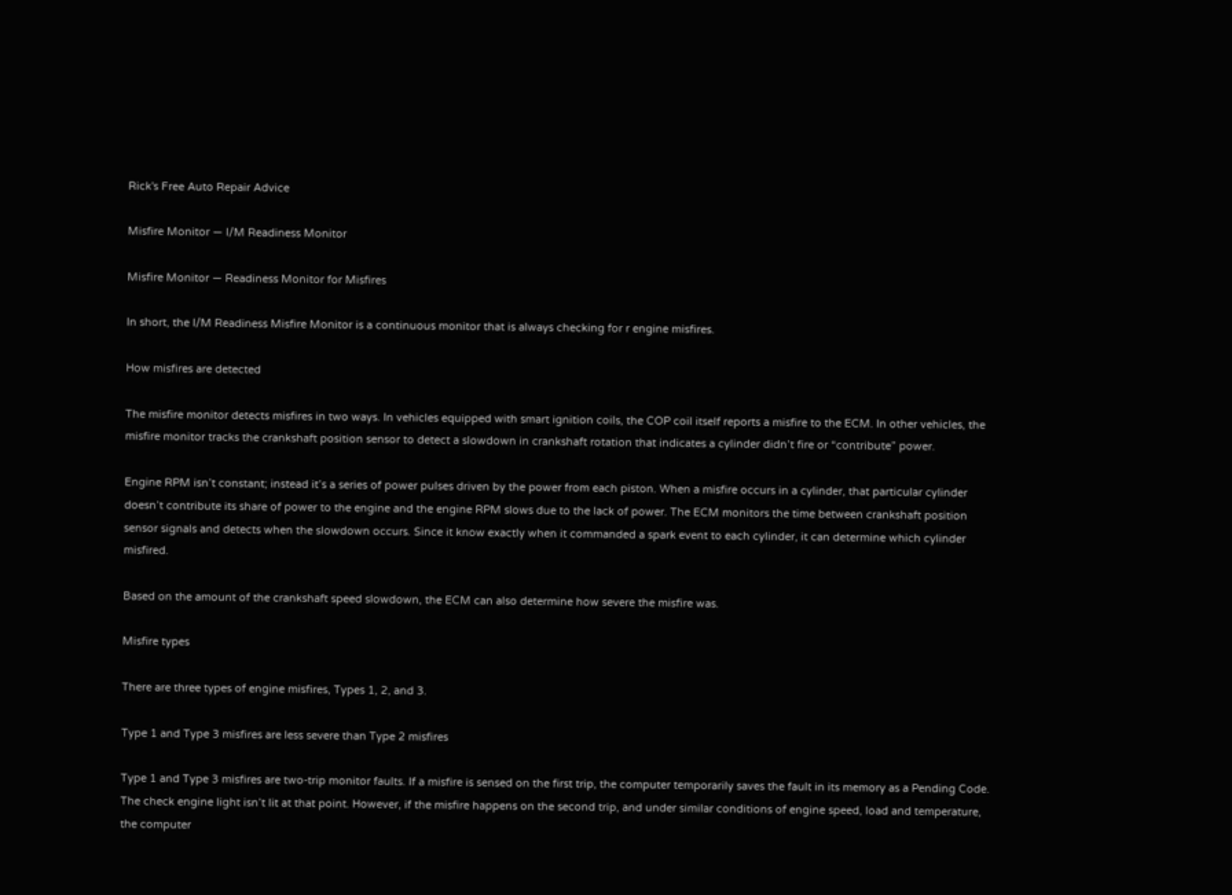Rick's Free Auto Repair Advice

Misfire Monitor — I/M Readiness Monitor

Misfire Monitor — Readiness Monitor for Misfires

In short, the I/M Readiness Misfire Monitor is a continuous monitor that is always checking for r engine misfires.

How misfires are detected

The misfire monitor detects misfires in two ways. In vehicles equipped with smart ignition coils, the COP coil itself reports a misfire to the ECM. In other vehicles, the misfire monitor tracks the crankshaft position sensor to detect a slowdown in crankshaft rotation that indicates a cylinder didn’t fire or “contribute” power.

Engine RPM isn’t constant; instead it’s a series of power pulses driven by the power from each piston. When a misfire occurs in a cylinder, that particular cylinder doesn’t contribute its share of power to the engine and the engine RPM slows due to the lack of power. The ECM monitors the time between crankshaft position sensor signals and detects when the slowdown occurs. Since it know exactly when it commanded a spark event to each cylinder, it can determine which cylinder misfired.

Based on the amount of the crankshaft speed slowdown, the ECM can also determine how severe the misfire was.

Misfire types

There are three types of engine misfires, Types 1, 2, and 3.

Type 1 and Type 3 misfires are less severe than Type 2 misfires

Type 1 and Type 3 misfires are two-trip monitor faults. If a misfire is sensed on the first trip, the computer temporarily saves the fault in its memory as a Pending Code. The check engine light isn’t lit at that point. However, if the misfire happens on the second trip, and under similar conditions of engine speed, load and temperature, the computer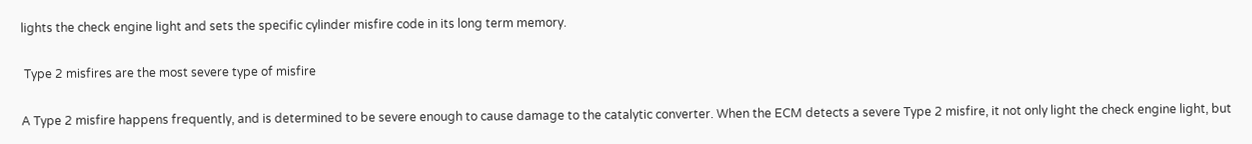lights the check engine light and sets the specific cylinder misfire code in its long term memory.

 Type 2 misfires are the most severe type of misfire

A Type 2 misfire happens frequently, and is determined to be severe enough to cause damage to the catalytic converter. When the ECM detects a severe Type 2 misfire, it not only light the check engine light, but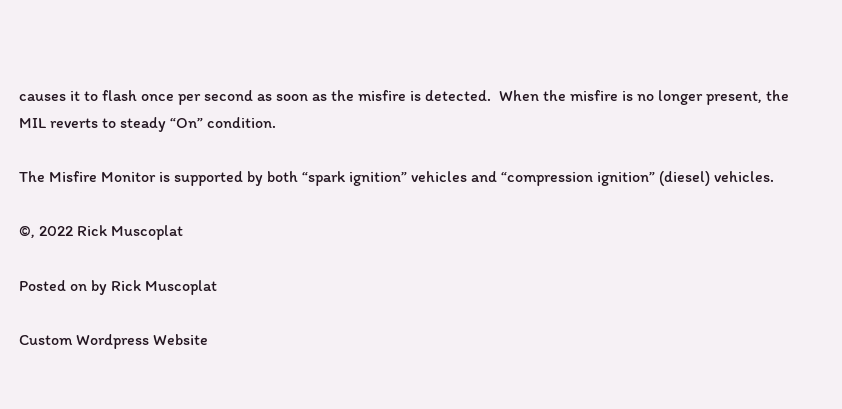causes it to flash once per second as soon as the misfire is detected.  When the misfire is no longer present, the MIL reverts to steady “On” condition.

The Misfire Monitor is supported by both “spark ignition” vehicles and “compression ignition” (diesel) vehicles.

©, 2022 Rick Muscoplat

Posted on by Rick Muscoplat

Custom Wordpress Website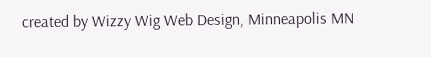created by Wizzy Wig Web Design, Minneapolis MN